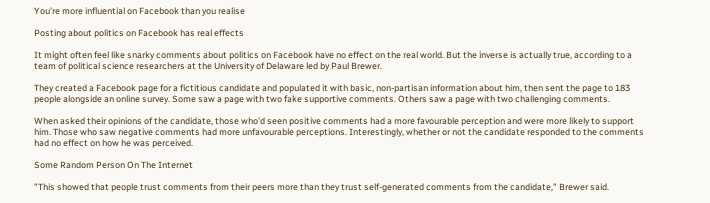You're more influential on Facebook than you realise

Posting about politics on Facebook has real effects

It might often feel like snarky comments about politics on Facebook have no effect on the real world. But the inverse is actually true, according to a team of political science researchers at the University of Delaware led by Paul Brewer.

They created a Facebook page for a fictitious candidate and populated it with basic, non-partisan information about him, then sent the page to 183 people alongside an online survey. Some saw a page with two fake supportive comments. Others saw a page with two challenging comments.

When asked their opinions of the candidate, those who'd seen positive comments had a more favourable perception and were more likely to support him. Those who saw negative comments had more unfavourable perceptions. Interestingly, whether or not the candidate responded to the comments had no effect on how he was perceived.

Some Random Person On The Internet

"This showed that people trust comments from their peers more than they trust self-generated comments from the candidate," Brewer said.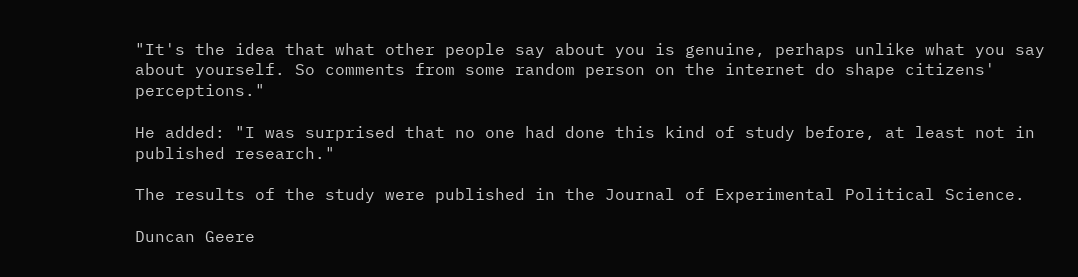"It's the idea that what other people say about you is genuine, perhaps unlike what you say about yourself. So comments from some random person on the internet do shape citizens' perceptions."

He added: "I was surprised that no one had done this kind of study before, at least not in published research."

The results of the study were published in the Journal of Experimental Political Science.

Duncan Geere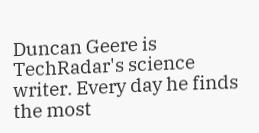Duncan Geere is TechRadar's science writer. Every day he finds the most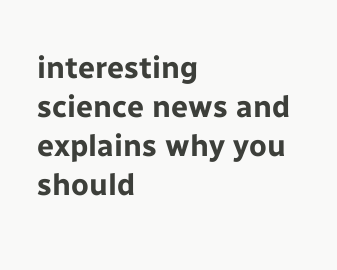interesting science news and explains why you should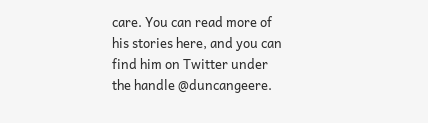care. You can read more of his stories here, and you can find him on Twitter under the handle @duncangeere.